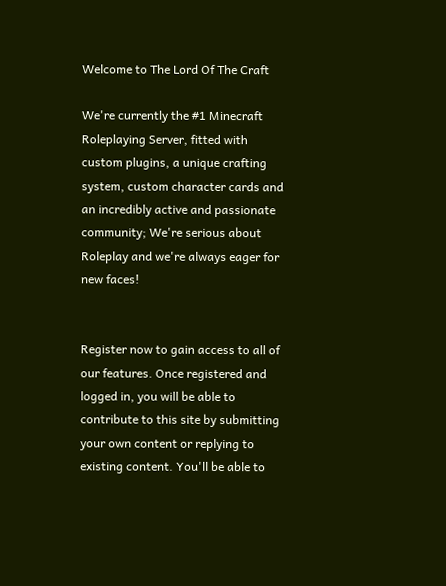Welcome to The Lord Of The Craft

We're currently the #1 Minecraft Roleplaying Server, fitted with custom plugins, a unique crafting system, custom character cards and an incredibly active and passionate community; We're serious about Roleplay and we're always eager for new faces!


Register now to gain access to all of our features. Once registered and logged in, you will be able to contribute to this site by submitting your own content or replying to existing content. You'll be able to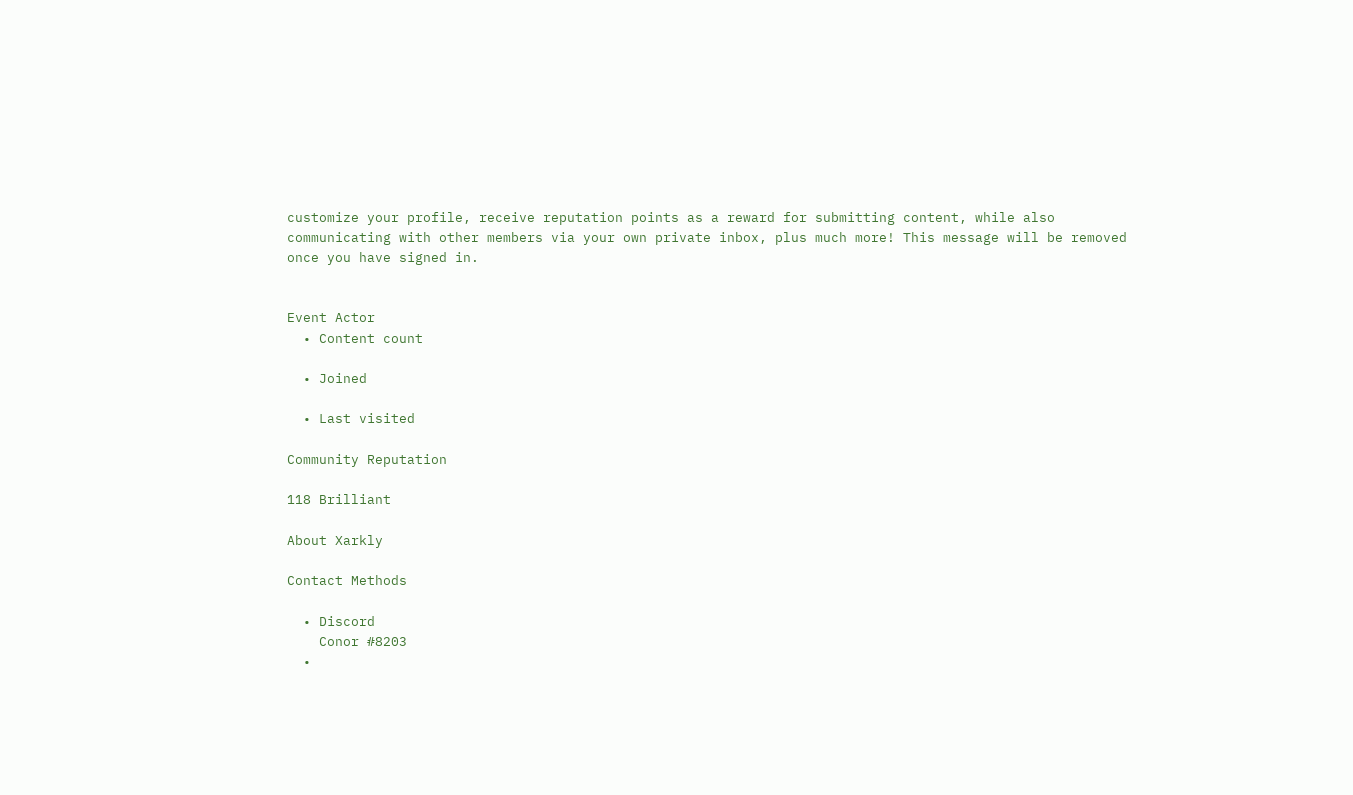customize your profile, receive reputation points as a reward for submitting content, while also communicating with other members via your own private inbox, plus much more! This message will be removed once you have signed in.


Event Actor
  • Content count

  • Joined

  • Last visited

Community Reputation

118 Brilliant

About Xarkly

Contact Methods

  • Discord
    Conor #8203
  •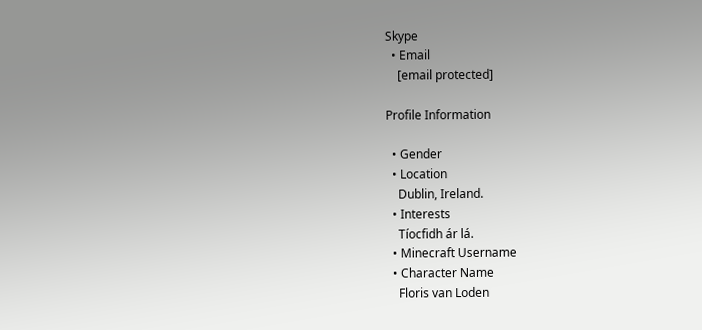Skype
  • Email
    [email protected]

Profile Information

  • Gender
  • Location
    Dublin, Ireland.
  • Interests
    Tíocfidh ár lá.
  • Minecraft Username
  • Character Name
    Floris van Loden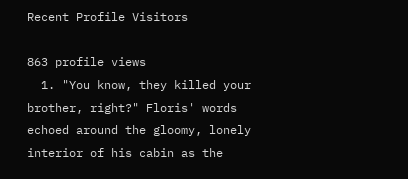Recent Profile Visitors

863 profile views
  1. "You know, they killed your brother, right?" Floris' words echoed around the gloomy, lonely interior of his cabin as the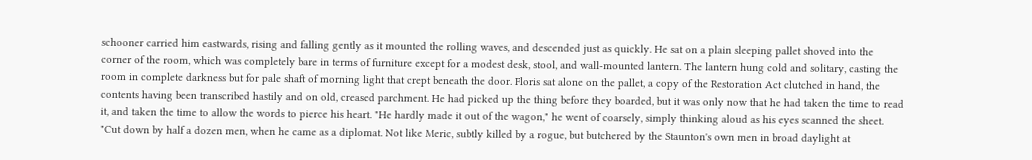schooner carried him eastwards, rising and falling gently as it mounted the rolling waves, and descended just as quickly. He sat on a plain sleeping pallet shoved into the corner of the room, which was completely bare in terms of furniture except for a modest desk, stool, and wall-mounted lantern. The lantern hung cold and solitary, casting the room in complete darkness but for pale shaft of morning light that crept beneath the door. Floris sat alone on the pallet, a copy of the Restoration Act clutched in hand, the contents having been transcribed hastily and on old, creased parchment. He had picked up the thing before they boarded, but it was only now that he had taken the time to read it, and taken the time to allow the words to pierce his heart. "He hardly made it out of the wagon," he went of coarsely, simply thinking aloud as his eyes scanned the sheet. "Cut down by half a dozen men, when he came as a diplomat. Not like Meric, subtly killed by a rogue, but butchered by the Staunton's own men in broad daylight at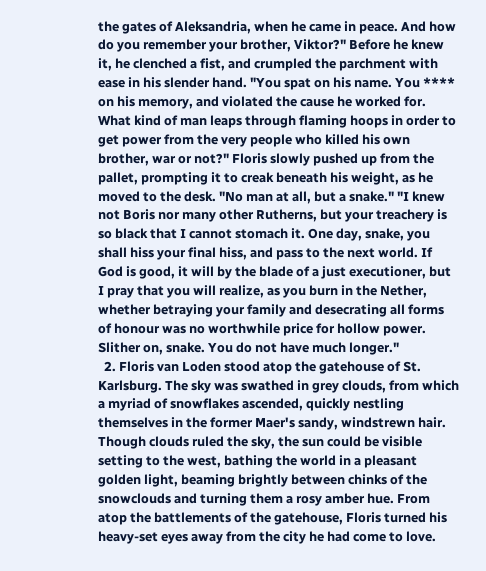the gates of Aleksandria, when he came in peace. And how do you remember your brother, Viktor?" Before he knew it, he clenched a fist, and crumpled the parchment with ease in his slender hand. "You spat on his name. You **** on his memory, and violated the cause he worked for. What kind of man leaps through flaming hoops in order to get power from the very people who killed his own brother, war or not?" Floris slowly pushed up from the pallet, prompting it to creak beneath his weight, as he moved to the desk. "No man at all, but a snake." "I knew not Boris nor many other Rutherns, but your treachery is so black that I cannot stomach it. One day, snake, you shall hiss your final hiss, and pass to the next world. If God is good, it will by the blade of a just executioner, but I pray that you will realize, as you burn in the Nether, whether betraying your family and desecrating all forms of honour was no worthwhile price for hollow power. Slither on, snake. You do not have much longer."
  2. Floris van Loden stood atop the gatehouse of St. Karlsburg. The sky was swathed in grey clouds, from which a myriad of snowflakes ascended, quickly nestling themselves in the former Maer's sandy, windstrewn hair. Though clouds ruled the sky, the sun could be visible setting to the west, bathing the world in a pleasant golden light, beaming brightly between chinks of the snowclouds and turning them a rosy amber hue. From atop the battlements of the gatehouse, Floris turned his heavy-set eyes away from the city he had come to love.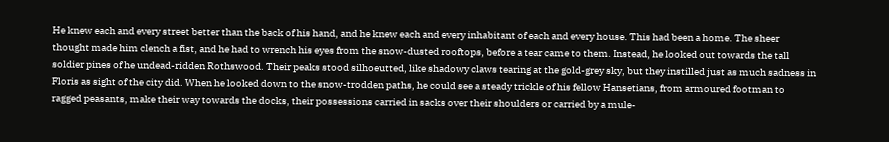He knew each and every street better than the back of his hand, and he knew each and every inhabitant of each and every house. This had been a home. The sheer thought made him clench a fist, and he had to wrench his eyes from the snow-dusted rooftops, before a tear came to them. Instead, he looked out towards the tall soldier pines of he undead-ridden Rothswood. Their peaks stood silhoeutted, like shadowy claws tearing at the gold-grey sky, but they instilled just as much sadness in Floris as sight of the city did. When he looked down to the snow-trodden paths, he could see a steady trickle of his fellow Hansetians, from armoured footman to ragged peasants, make their way towards the docks, their possessions carried in sacks over their shoulders or carried by a mule-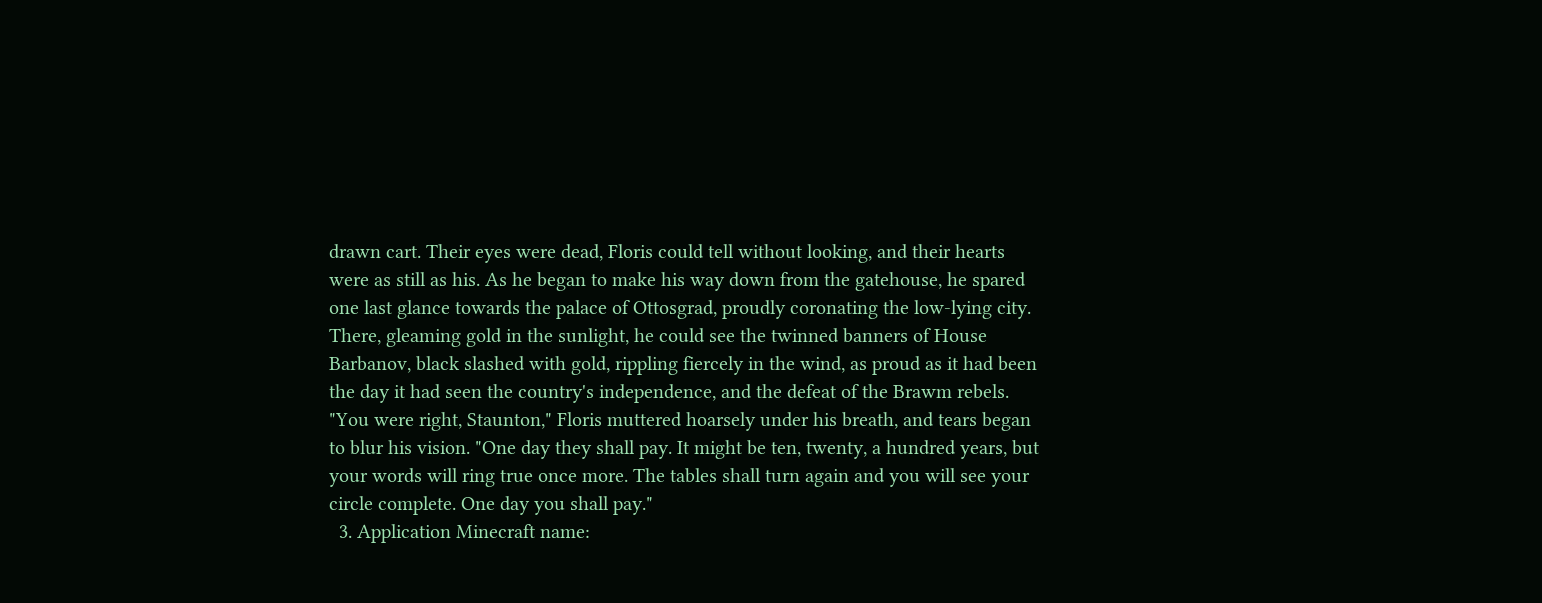drawn cart. Their eyes were dead, Floris could tell without looking, and their hearts were as still as his. As he began to make his way down from the gatehouse, he spared one last glance towards the palace of Ottosgrad, proudly coronating the low-lying city. There, gleaming gold in the sunlight, he could see the twinned banners of House Barbanov, black slashed with gold, rippling fiercely in the wind, as proud as it had been the day it had seen the country's independence, and the defeat of the Brawm rebels. "You were right, Staunton," Floris muttered hoarsely under his breath, and tears began to blur his vision. "One day they shall pay. It might be ten, twenty, a hundred years, but your words will ring true once more. The tables shall turn again and you will see your circle complete. One day you shall pay."
  3. Application Minecraft name: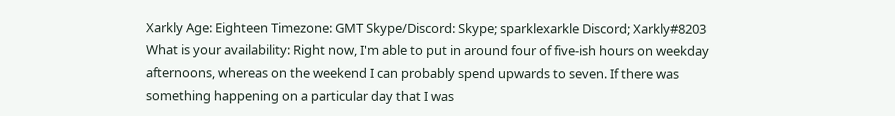Xarkly Age: Eighteen Timezone: GMT Skype/Discord: Skype; sparklexarkle Discord; Xarkly#8203 What is your availability: Right now, I'm able to put in around four of five-ish hours on weekday afternoons, whereas on the weekend I can probably spend upwards to seven. If there was something happening on a particular day that I was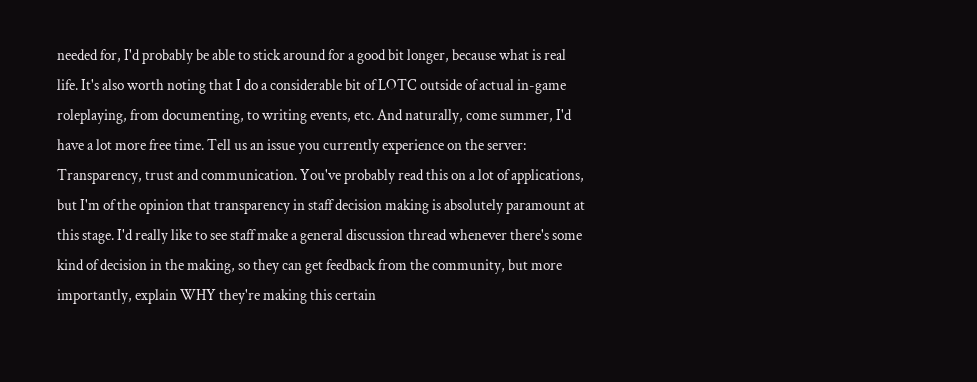needed for, I'd probably be able to stick around for a good bit longer, because what is real life. It's also worth noting that I do a considerable bit of LOTC outside of actual in-game roleplaying, from documenting, to writing events, etc. And naturally, come summer, I'd have a lot more free time. Tell us an issue you currently experience on the server: Transparency, trust and communication. You've probably read this on a lot of applications, but I'm of the opinion that transparency in staff decision making is absolutely paramount at this stage. I'd really like to see staff make a general discussion thread whenever there's some kind of decision in the making, so they can get feedback from the community, but more importantly, explain WHY they're making this certain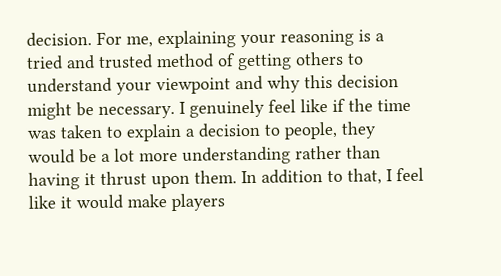decision. For me, explaining your reasoning is a tried and trusted method of getting others to understand your viewpoint and why this decision might be necessary. I genuinely feel like if the time was taken to explain a decision to people, they would be a lot more understanding rather than having it thrust upon them. In addition to that, I feel like it would make players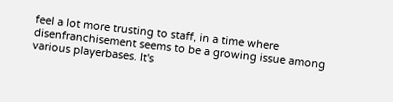feel a lot more trusting to staff, in a time where disenfranchisement seems to be a growing issue among various playerbases. It's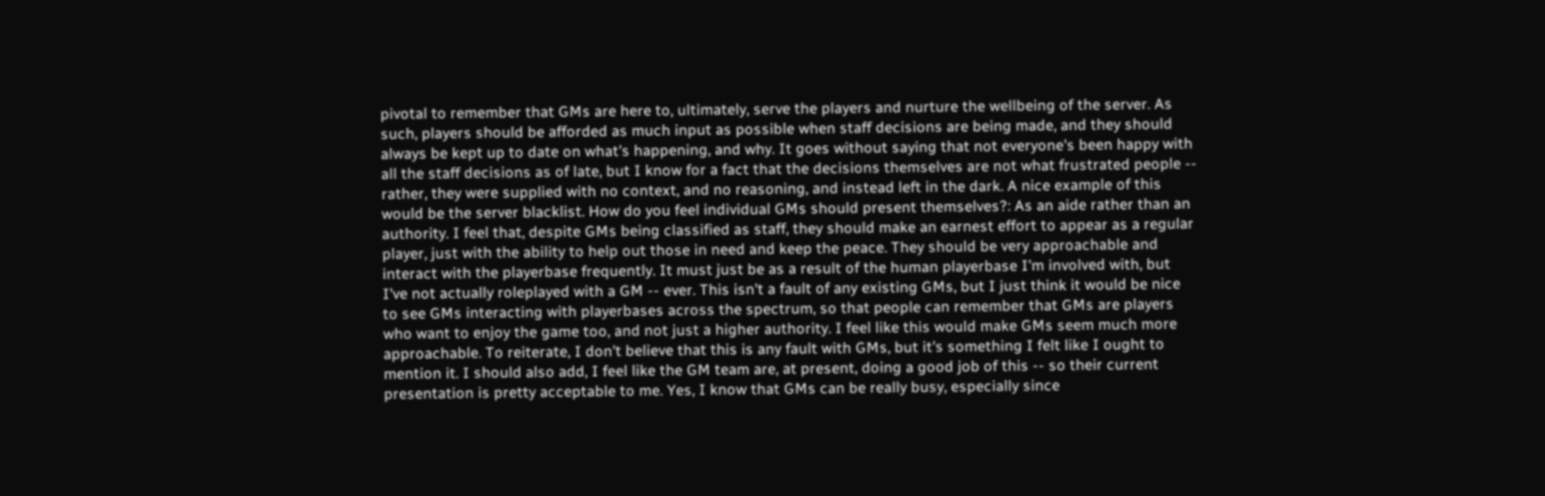pivotal to remember that GMs are here to, ultimately, serve the players and nurture the wellbeing of the server. As such, players should be afforded as much input as possible when staff decisions are being made, and they should always be kept up to date on what's happening, and why. It goes without saying that not everyone's been happy with all the staff decisions as of late, but I know for a fact that the decisions themselves are not what frustrated people -- rather, they were supplied with no context, and no reasoning, and instead left in the dark. A nice example of this would be the server blacklist. How do you feel individual GMs should present themselves?: As an aide rather than an authority. I feel that, despite GMs being classified as staff, they should make an earnest effort to appear as a regular player, just with the ability to help out those in need and keep the peace. They should be very approachable and interact with the playerbase frequently. It must just be as a result of the human playerbase I'm involved with, but I've not actually roleplayed with a GM -- ever. This isn't a fault of any existing GMs, but I just think it would be nice to see GMs interacting with playerbases across the spectrum, so that people can remember that GMs are players who want to enjoy the game too, and not just a higher authority. I feel like this would make GMs seem much more approachable. To reiterate, I don't believe that this is any fault with GMs, but it's something I felt like I ought to mention it. I should also add, I feel like the GM team are, at present, doing a good job of this -- so their current presentation is pretty acceptable to me. Yes, I know that GMs can be really busy, especially since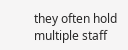they often hold multiple staff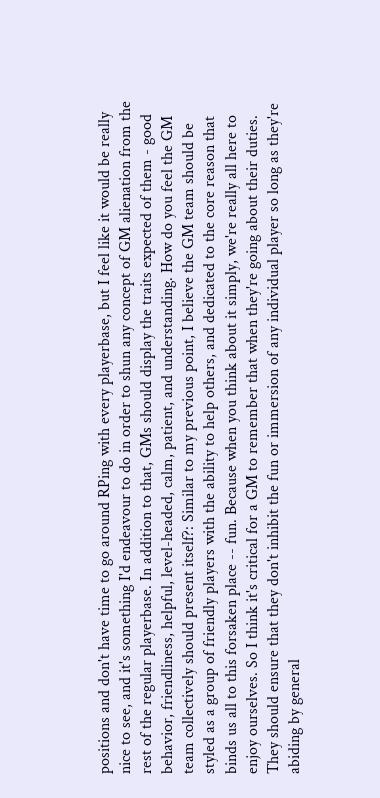positions and don't have time to go around RPing with every playerbase, but I feel like it would be really nice to see, and it's something I'd endeavour to do in order to shun any concept of GM alienation from the rest of the regular playerbase. In addition to that, GMs should display the traits expected of them - good behavior, friendliness, helpful, level-headed, calm, patient, and understanding. How do you feel the GM team collectively should present itself?: Similar to my previous point, I believe the GM team should be styled as a group of friendly players with the ability to help others, and dedicated to the core reason that binds us all to this forsaken place -- fun. Because when you think about it simply, we're really all here to enjoy ourselves. So I think it's critical for a GM to remember that when they're going about their duties. They should ensure that they don't inhibit the fun or immersion of any individual player so long as they're abiding by general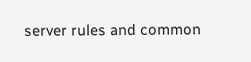server rules and common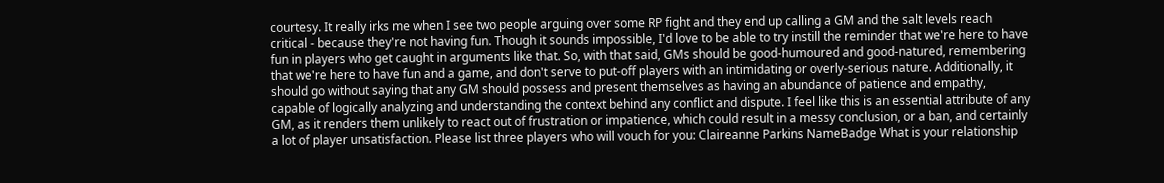courtesy. It really irks me when I see two people arguing over some RP fight and they end up calling a GM and the salt levels reach critical - because they're not having fun. Though it sounds impossible, I'd love to be able to try instill the reminder that we're here to have fun in players who get caught in arguments like that. So, with that said, GMs should be good-humoured and good-natured, remembering that we're here to have fun and a game, and don't serve to put-off players with an intimidating or overly-serious nature. Additionally, it should go without saying that any GM should possess and present themselves as having an abundance of patience and empathy, capable of logically analyzing and understanding the context behind any conflict and dispute. I feel like this is an essential attribute of any GM, as it renders them unlikely to react out of frustration or impatience, which could result in a messy conclusion, or a ban, and certainly a lot of player unsatisfaction. Please list three players who will vouch for you: Claireanne Parkins NameBadge What is your relationship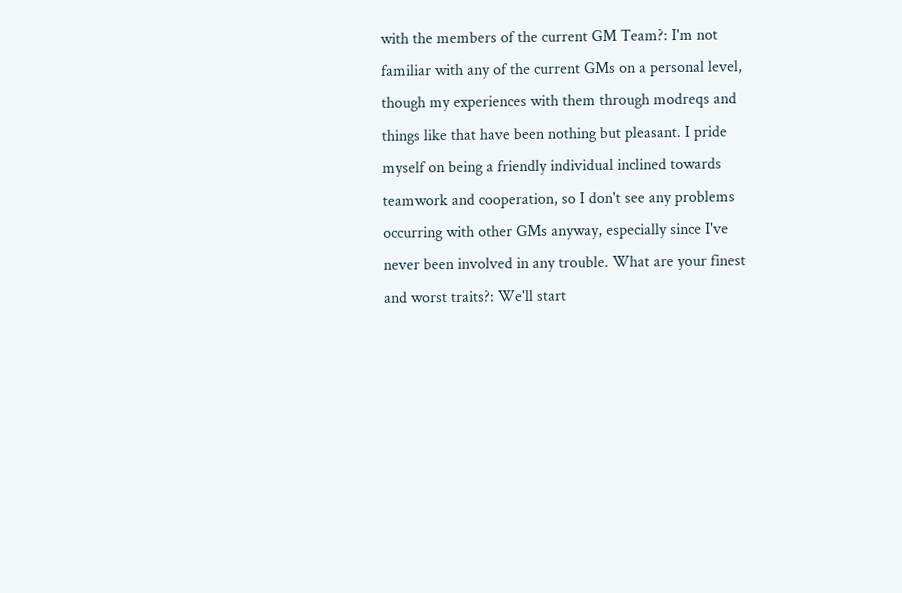with the members of the current GM Team?: I'm not familiar with any of the current GMs on a personal level, though my experiences with them through modreqs and things like that have been nothing but pleasant. I pride myself on being a friendly individual inclined towards teamwork and cooperation, so I don't see any problems occurring with other GMs anyway, especially since I've never been involved in any trouble. What are your finest and worst traits?: We'll start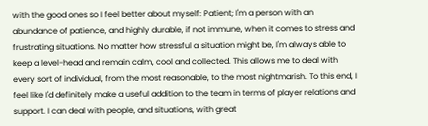with the good ones so I feel better about myself: Patient; I'm a person with an abundance of patience, and highly durable, if not immune, when it comes to stress and frustrating situations. No matter how stressful a situation might be, I'm always able to keep a level-head and remain calm, cool and collected. This allows me to deal with every sort of individual, from the most reasonable, to the most nightmarish. To this end, I feel like I'd definitely make a useful addition to the team in terms of player relations and support. I can deal with people, and situations, with great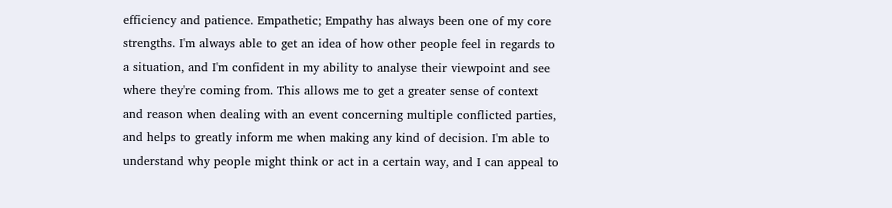efficiency and patience. Empathetic; Empathy has always been one of my core strengths. I'm always able to get an idea of how other people feel in regards to a situation, and I'm confident in my ability to analyse their viewpoint and see where they're coming from. This allows me to get a greater sense of context and reason when dealing with an event concerning multiple conflicted parties, and helps to greatly inform me when making any kind of decision. I'm able to understand why people might think or act in a certain way, and I can appeal to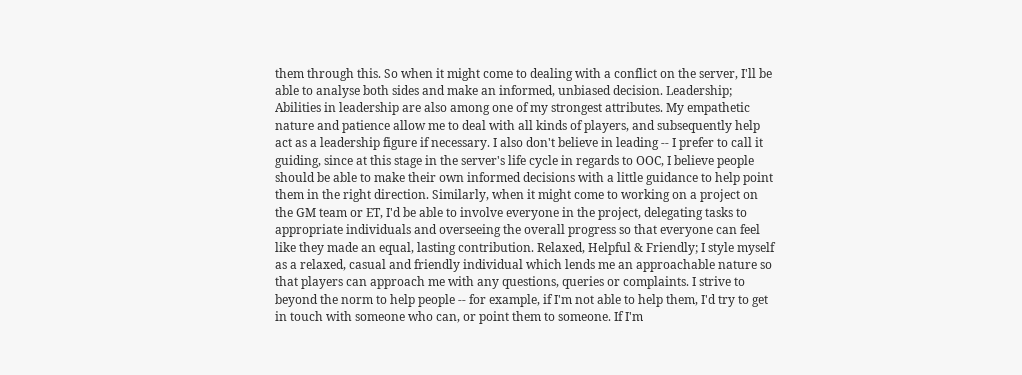them through this. So when it might come to dealing with a conflict on the server, I'll be able to analyse both sides and make an informed, unbiased decision. Leadership; Abilities in leadership are also among one of my strongest attributes. My empathetic nature and patience allow me to deal with all kinds of players, and subsequently help act as a leadership figure if necessary. I also don't believe in leading -- I prefer to call it guiding, since at this stage in the server's life cycle in regards to OOC, I believe people should be able to make their own informed decisions with a little guidance to help point them in the right direction. Similarly, when it might come to working on a project on the GM team or ET, I'd be able to involve everyone in the project, delegating tasks to appropriate individuals and overseeing the overall progress so that everyone can feel like they made an equal, lasting contribution. Relaxed, Helpful & Friendly; I style myself as a relaxed, casual and friendly individual which lends me an approachable nature so that players can approach me with any questions, queries or complaints. I strive to beyond the norm to help people -- for example, if I'm not able to help them, I'd try to get in touch with someone who can, or point them to someone. If I'm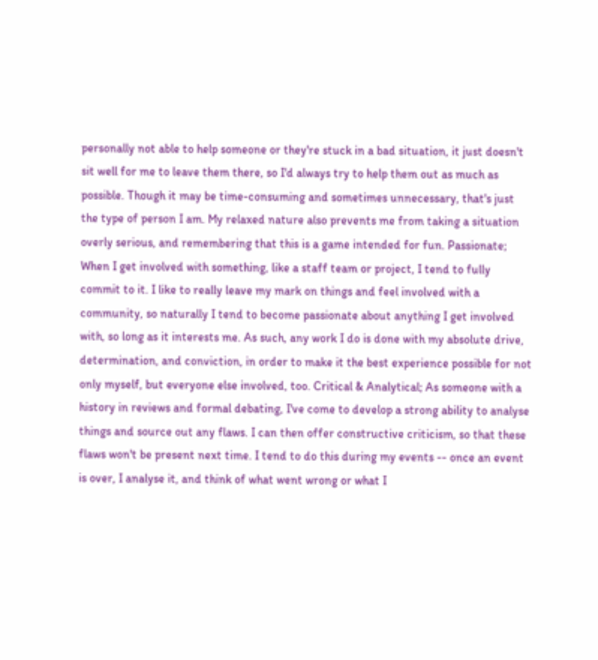personally not able to help someone or they're stuck in a bad situation, it just doesn't sit well for me to leave them there, so I'd always try to help them out as much as possible. Though it may be time-consuming and sometimes unnecessary, that's just the type of person I am. My relaxed nature also prevents me from taking a situation overly serious, and remembering that this is a game intended for fun. Passionate; When I get involved with something, like a staff team or project, I tend to fully commit to it. I like to really leave my mark on things and feel involved with a community, so naturally I tend to become passionate about anything I get involved with, so long as it interests me. As such, any work I do is done with my absolute drive, determination, and conviction, in order to make it the best experience possible for not only myself, but everyone else involved, too. Critical & Analytical; As someone with a history in reviews and formal debating, I've come to develop a strong ability to analyse things and source out any flaws. I can then offer constructive criticism, so that these flaws won't be present next time. I tend to do this during my events -- once an event is over, I analyse it, and think of what went wrong or what I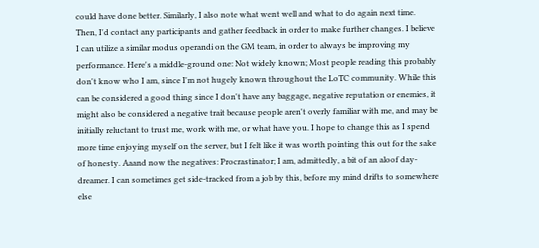could have done better. Similarly, I also note what went well and what to do again next time. Then, I'd contact any participants and gather feedback in order to make further changes. I believe I can utilize a similar modus operandi on the GM team, in order to always be improving my performance. Here's a middle-ground one: Not widely known; Most people reading this probably don't know who I am, since I'm not hugely known throughout the LoTC community. While this can be considered a good thing since I don't have any baggage, negative reputation or enemies, it might also be considered a negative trait because people aren't overly familiar with me, and may be initially reluctant to trust me, work with me, or what have you. I hope to change this as I spend more time enjoying myself on the server, but I felt like it was worth pointing this out for the sake of honesty. Aaand now the negatives: Procrastinator; I am, admittedly, a bit of an aloof day-dreamer. I can sometimes get side-tracked from a job by this, before my mind drifts to somewhere else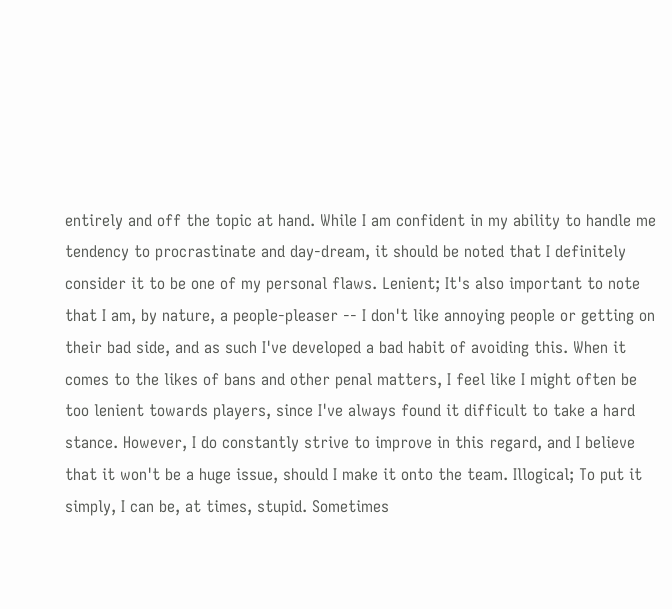entirely and off the topic at hand. While I am confident in my ability to handle me tendency to procrastinate and day-dream, it should be noted that I definitely consider it to be one of my personal flaws. Lenient; It's also important to note that I am, by nature, a people-pleaser -- I don't like annoying people or getting on their bad side, and as such I've developed a bad habit of avoiding this. When it comes to the likes of bans and other penal matters, I feel like I might often be too lenient towards players, since I've always found it difficult to take a hard stance. However, I do constantly strive to improve in this regard, and I believe that it won't be a huge issue, should I make it onto the team. Illogical; To put it simply, I can be, at times, stupid. Sometimes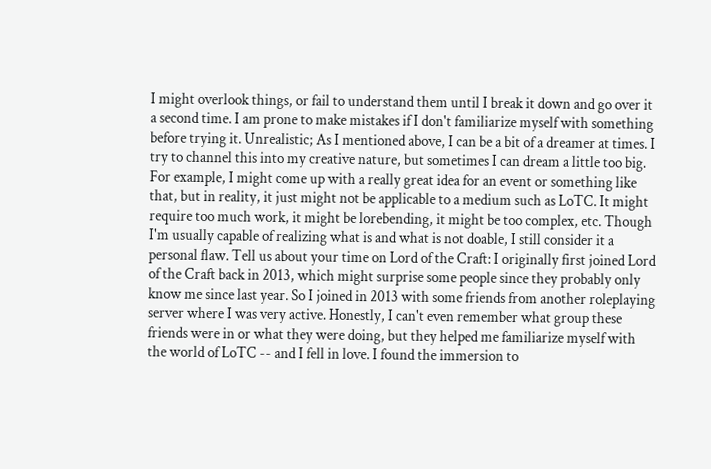I might overlook things, or fail to understand them until I break it down and go over it a second time. I am prone to make mistakes if I don't familiarize myself with something before trying it. Unrealistic; As I mentioned above, I can be a bit of a dreamer at times. I try to channel this into my creative nature, but sometimes I can dream a little too big. For example, I might come up with a really great idea for an event or something like that, but in reality, it just might not be applicable to a medium such as LoTC. It might require too much work, it might be lorebending, it might be too complex, etc. Though I'm usually capable of realizing what is and what is not doable, I still consider it a personal flaw. Tell us about your time on Lord of the Craft: I originally first joined Lord of the Craft back in 2013, which might surprise some people since they probably only know me since last year. So I joined in 2013 with some friends from another roleplaying server where I was very active. Honestly, I can't even remember what group these friends were in or what they were doing, but they helped me familiarize myself with the world of LoTC -- and I fell in love. I found the immersion to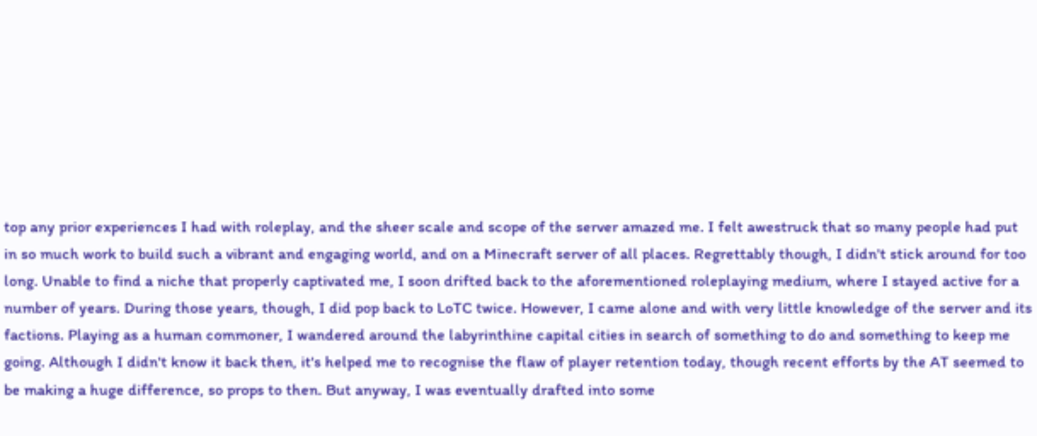top any prior experiences I had with roleplay, and the sheer scale and scope of the server amazed me. I felt awestruck that so many people had put in so much work to build such a vibrant and engaging world, and on a Minecraft server of all places. Regrettably though, I didn't stick around for too long. Unable to find a niche that properly captivated me, I soon drifted back to the aforementioned roleplaying medium, where I stayed active for a number of years. During those years, though, I did pop back to LoTC twice. However, I came alone and with very little knowledge of the server and its factions. Playing as a human commoner, I wandered around the labyrinthine capital cities in search of something to do and something to keep me going. Although I didn't know it back then, it's helped me to recognise the flaw of player retention today, though recent efforts by the AT seemed to be making a huge difference, so props to then. But anyway, I was eventually drafted into some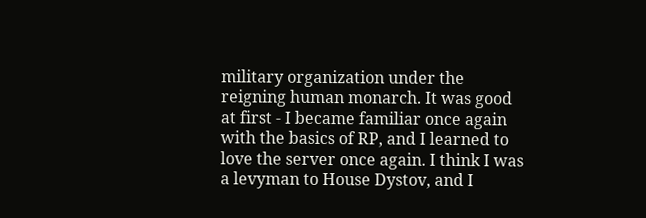military organization under the reigning human monarch. It was good at first - I became familiar once again with the basics of RP, and I learned to love the server once again. I think I was a levyman to House Dystov, and I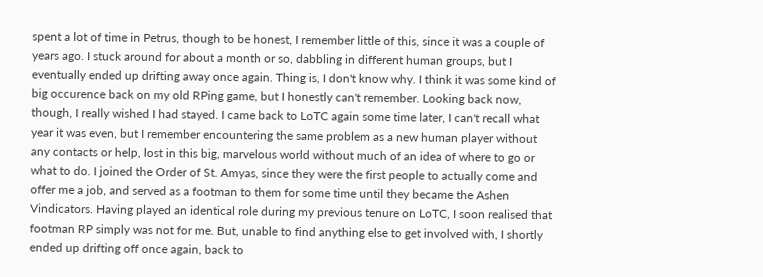spent a lot of time in Petrus, though to be honest, I remember little of this, since it was a couple of years ago. I stuck around for about a month or so, dabbling in different human groups, but I eventually ended up drifting away once again. Thing is, I don't know why. I think it was some kind of big occurence back on my old RPing game, but I honestly can't remember. Looking back now, though, I really wished I had stayed. I came back to LoTC again some time later, I can't recall what year it was even, but I remember encountering the same problem as a new human player without any contacts or help, lost in this big, marvelous world without much of an idea of where to go or what to do. I joined the Order of St. Amyas, since they were the first people to actually come and offer me a job, and served as a footman to them for some time until they became the Ashen Vindicators. Having played an identical role during my previous tenure on LoTC, I soon realised that footman RP simply was not for me. But, unable to find anything else to get involved with, I shortly ended up drifting off once again, back to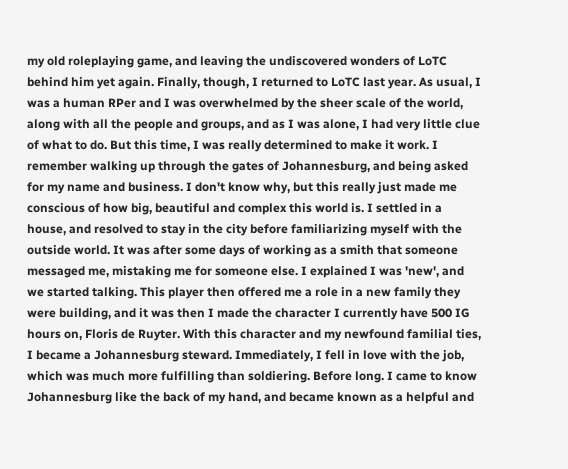my old roleplaying game, and leaving the undiscovered wonders of LoTC behind him yet again. Finally, though, I returned to LoTC last year. As usual, I was a human RPer and I was overwhelmed by the sheer scale of the world, along with all the people and groups, and as I was alone, I had very little clue of what to do. But this time, I was really determined to make it work. I remember walking up through the gates of Johannesburg, and being asked for my name and business. I don't know why, but this really just made me conscious of how big, beautiful and complex this world is. I settled in a house, and resolved to stay in the city before familiarizing myself with the outside world. It was after some days of working as a smith that someone messaged me, mistaking me for someone else. I explained I was 'new', and we started talking. This player then offered me a role in a new family they were building, and it was then I made the character I currently have 500 IG hours on, Floris de Ruyter. With this character and my newfound familial ties, I became a Johannesburg steward. Immediately, I fell in love with the job, which was much more fulfilling than soldiering. Before long. I came to know Johannesburg like the back of my hand, and became known as a helpful and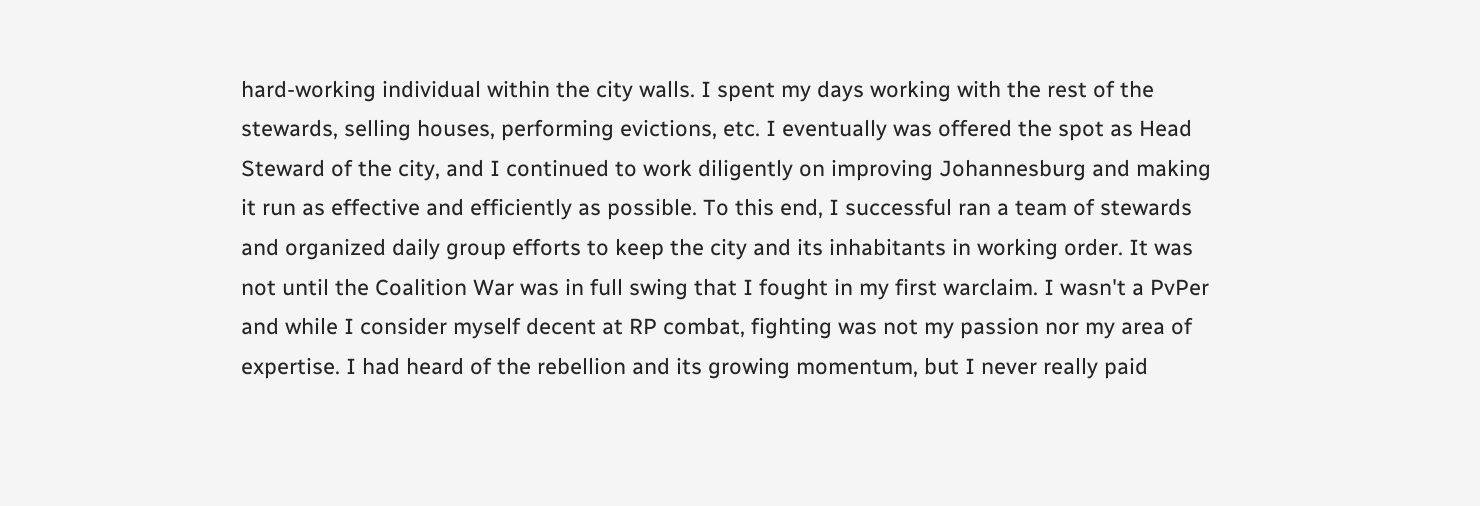hard-working individual within the city walls. I spent my days working with the rest of the stewards, selling houses, performing evictions, etc. I eventually was offered the spot as Head Steward of the city, and I continued to work diligently on improving Johannesburg and making it run as effective and efficiently as possible. To this end, I successful ran a team of stewards and organized daily group efforts to keep the city and its inhabitants in working order. It was not until the Coalition War was in full swing that I fought in my first warclaim. I wasn't a PvPer and while I consider myself decent at RP combat, fighting was not my passion nor my area of expertise. I had heard of the rebellion and its growing momentum, but I never really paid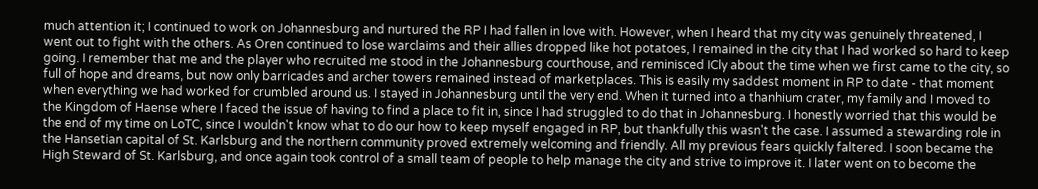much attention it; I continued to work on Johannesburg and nurtured the RP I had fallen in love with. However, when I heard that my city was genuinely threatened, I went out to fight with the others. As Oren continued to lose warclaims and their allies dropped like hot potatoes, I remained in the city that I had worked so hard to keep going. I remember that me and the player who recruited me stood in the Johannesburg courthouse, and reminisced ICly about the time when we first came to the city, so full of hope and dreams, but now only barricades and archer towers remained instead of marketplaces. This is easily my saddest moment in RP to date - that moment when everything we had worked for crumbled around us. I stayed in Johannesburg until the very end. When it turned into a thanhium crater, my family and I moved to the Kingdom of Haense where I faced the issue of having to find a place to fit in, since I had struggled to do that in Johannesburg. I honestly worried that this would be the end of my time on LoTC, since I wouldn't know what to do our how to keep myself engaged in RP, but thankfully this wasn't the case. I assumed a stewarding role in the Hansetian capital of St. Karlsburg and the northern community proved extremely welcoming and friendly. All my previous fears quickly faltered. I soon became the High Steward of St. Karlsburg, and once again took control of a small team of people to help manage the city and strive to improve it. I later went on to become the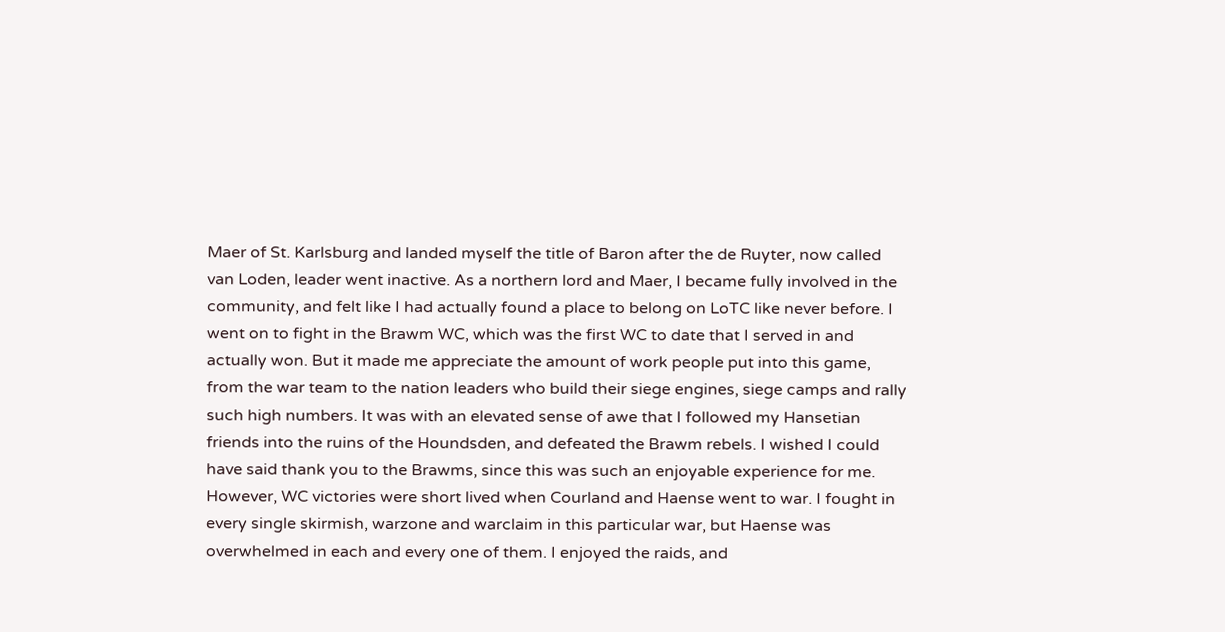Maer of St. Karlsburg and landed myself the title of Baron after the de Ruyter, now called van Loden, leader went inactive. As a northern lord and Maer, I became fully involved in the community, and felt like I had actually found a place to belong on LoTC like never before. I went on to fight in the Brawm WC, which was the first WC to date that I served in and actually won. But it made me appreciate the amount of work people put into this game, from the war team to the nation leaders who build their siege engines, siege camps and rally such high numbers. It was with an elevated sense of awe that I followed my Hansetian friends into the ruins of the Houndsden, and defeated the Brawm rebels. I wished I could have said thank you to the Brawms, since this was such an enjoyable experience for me. However, WC victories were short lived when Courland and Haense went to war. I fought in every single skirmish, warzone and warclaim in this particular war, but Haense was overwhelmed in each and every one of them. I enjoyed the raids, and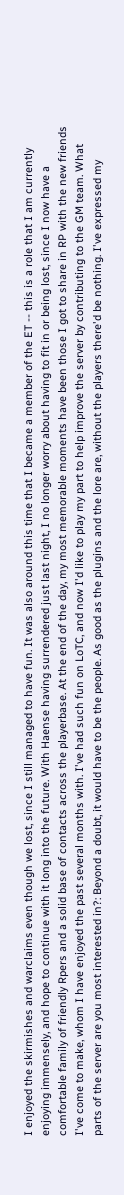I enjoyed the skirmishes and warclaims even though we lost, since I still managed to have fun. It was also around this time that I became a member of the ET -- this is a role that I am currently enjoying immensely, and hope to continue with it long into the future. With Haense having surrendered just last night, I no longer worry about having to fit in or being lost, since I now have a comfortable family of friendly Rpers and a solid base of contacts across the playerbase. At the end of the day, my most memorable moments have been those I got to share in RP with the new friends I've come to make, whom I have enjoyed the past several months with. I've had such fun on LoTC, and now I'd like to play my part to help improve the server by contributing to the GM team. What parts of the server are you most interested in?: Beyond a doubt, it would have to be the people. As good as the plugins and the lore are, without the players there'd be nothing. I've expressed my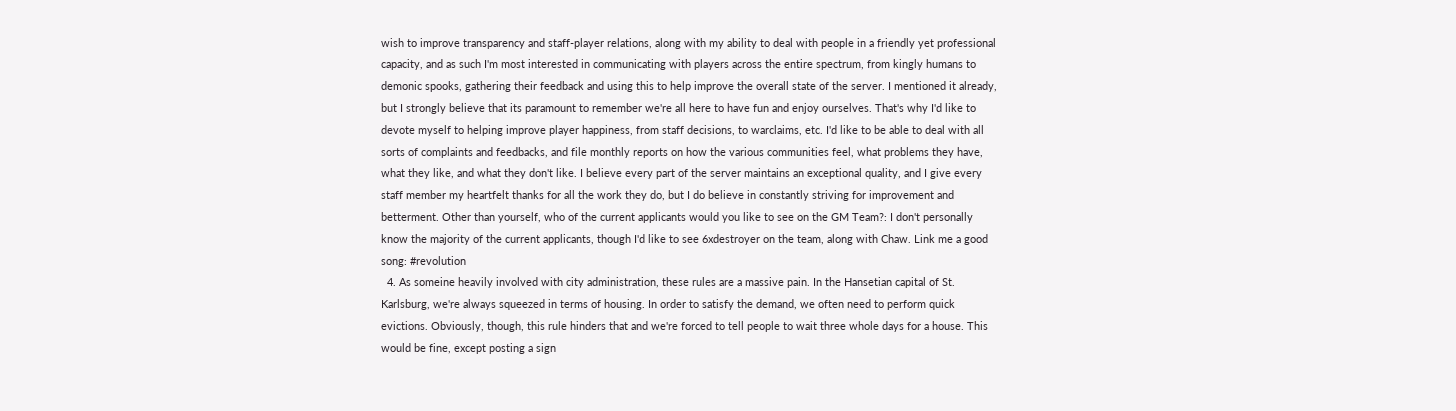wish to improve transparency and staff-player relations, along with my ability to deal with people in a friendly yet professional capacity, and as such I'm most interested in communicating with players across the entire spectrum, from kingly humans to demonic spooks, gathering their feedback and using this to help improve the overall state of the server. I mentioned it already, but I strongly believe that its paramount to remember we're all here to have fun and enjoy ourselves. That's why I'd like to devote myself to helping improve player happiness, from staff decisions, to warclaims, etc. I'd like to be able to deal with all sorts of complaints and feedbacks, and file monthly reports on how the various communities feel, what problems they have, what they like, and what they don't like. I believe every part of the server maintains an exceptional quality, and I give every staff member my heartfelt thanks for all the work they do, but I do believe in constantly striving for improvement and betterment. Other than yourself, who of the current applicants would you like to see on the GM Team?: I don't personally know the majority of the current applicants, though I'd like to see 6xdestroyer on the team, along with Chaw. Link me a good song: #revolution
  4. As someine heavily involved with city administration, these rules are a massive pain. In the Hansetian capital of St. Karlsburg, we're always squeezed in terms of housing. In order to satisfy the demand, we often need to perform quick evictions. Obviously, though, this rule hinders that and we're forced to tell people to wait three whole days for a house. This would be fine, except posting a sign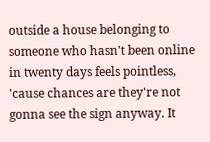outside a house belonging to someone who hasn't been online in twenty days feels pointless, 'cause chances are they're not gonna see the sign anyway. It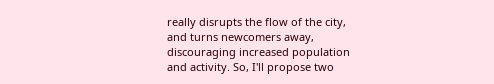really disrupts the flow of the city, and turns newcomers away, discouraging increased population and activity. So, I'll propose two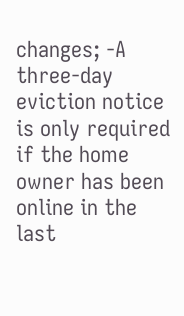changes; -A three-day eviction notice is only required if the home owner has been online in the last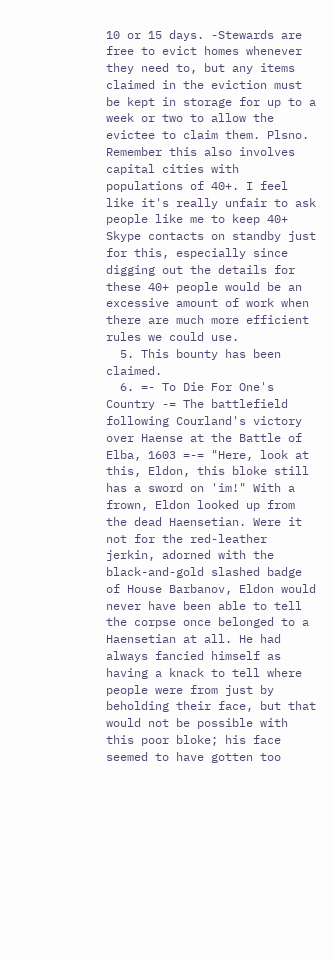10 or 15 days. -Stewards are free to evict homes whenever they need to, but any items claimed in the eviction must be kept in storage for up to a week or two to allow the evictee to claim them. Plsno. Remember this also involves capital cities with populations of 40+. I feel like it's really unfair to ask people like me to keep 40+ Skype contacts on standby just for this, especially since digging out the details for these 40+ people would be an excessive amount of work when there are much more efficient rules we could use.
  5. This bounty has been claimed.
  6. =- To Die For One's Country -= The battlefield following Courland's victory over Haense at the Battle of Elba, 1603 =-= "Here, look at this, Eldon, this bloke still has a sword on 'im!" With a frown, Eldon looked up from the dead Haensetian. Were it not for the red-leather jerkin, adorned with the black-and-gold slashed badge of House Barbanov, Eldon would never have been able to tell the corpse once belonged to a Haensetian at all. He had always fancied himself as having a knack to tell where people were from just by beholding their face, but that would not be possible with this poor bloke; his face seemed to have gotten too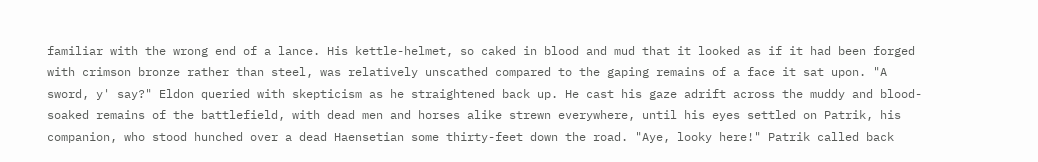familiar with the wrong end of a lance. His kettle-helmet, so caked in blood and mud that it looked as if it had been forged with crimson bronze rather than steel, was relatively unscathed compared to the gaping remains of a face it sat upon. "A sword, y' say?" Eldon queried with skepticism as he straightened back up. He cast his gaze adrift across the muddy and blood-soaked remains of the battlefield, with dead men and horses alike strewn everywhere, until his eyes settled on Patrik, his companion, who stood hunched over a dead Haensetian some thirty-feet down the road. "Aye, looky here!" Patrik called back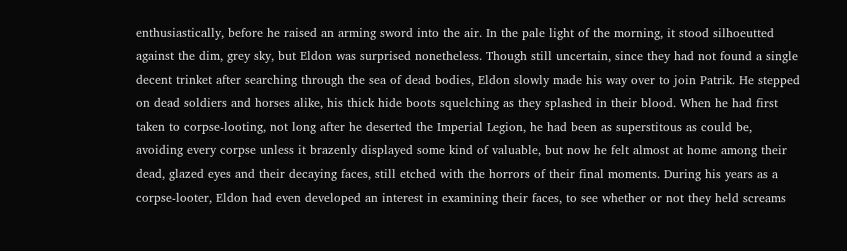enthusiastically, before he raised an arming sword into the air. In the pale light of the morning, it stood silhoeutted against the dim, grey sky, but Eldon was surprised nonetheless. Though still uncertain, since they had not found a single decent trinket after searching through the sea of dead bodies, Eldon slowly made his way over to join Patrik. He stepped on dead soldiers and horses alike, his thick hide boots squelching as they splashed in their blood. When he had first taken to corpse-looting, not long after he deserted the Imperial Legion, he had been as superstitous as could be, avoiding every corpse unless it brazenly displayed some kind of valuable, but now he felt almost at home among their dead, glazed eyes and their decaying faces, still etched with the horrors of their final moments. During his years as a corpse-looter, Eldon had even developed an interest in examining their faces, to see whether or not they held screams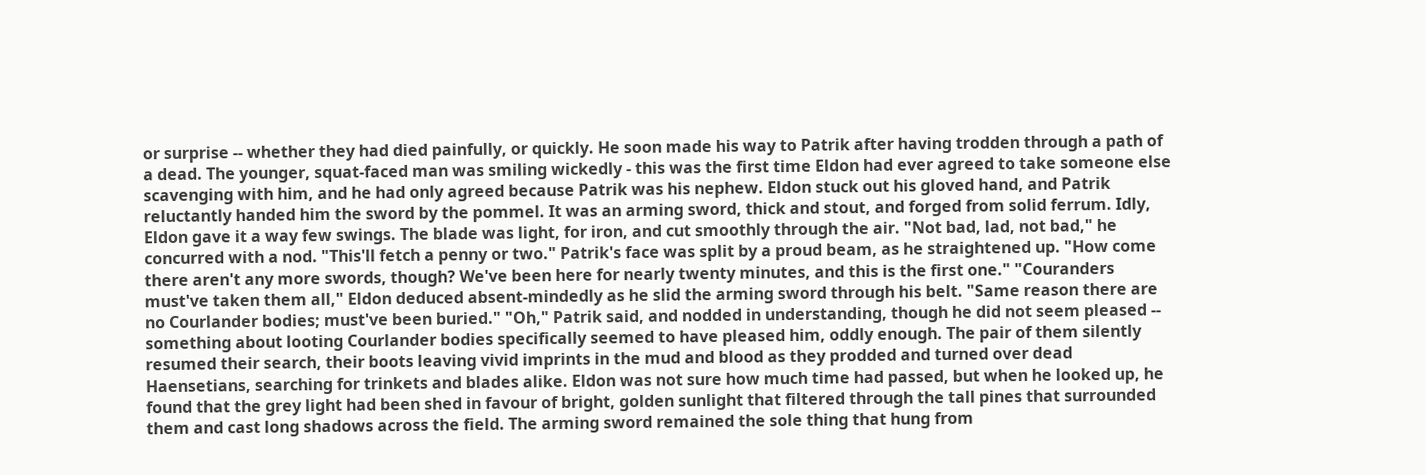or surprise -- whether they had died painfully, or quickly. He soon made his way to Patrik after having trodden through a path of a dead. The younger, squat-faced man was smiling wickedly - this was the first time Eldon had ever agreed to take someone else scavenging with him, and he had only agreed because Patrik was his nephew. Eldon stuck out his gloved hand, and Patrik reluctantly handed him the sword by the pommel. It was an arming sword, thick and stout, and forged from solid ferrum. Idly, Eldon gave it a way few swings. The blade was light, for iron, and cut smoothly through the air. "Not bad, lad, not bad," he concurred with a nod. "This'll fetch a penny or two." Patrik's face was split by a proud beam, as he straightened up. "How come there aren't any more swords, though? We've been here for nearly twenty minutes, and this is the first one." "Couranders must've taken them all," Eldon deduced absent-mindedly as he slid the arming sword through his belt. "Same reason there are no Courlander bodies; must've been buried." "Oh," Patrik said, and nodded in understanding, though he did not seem pleased -- something about looting Courlander bodies specifically seemed to have pleased him, oddly enough. The pair of them silently resumed their search, their boots leaving vivid imprints in the mud and blood as they prodded and turned over dead Haensetians, searching for trinkets and blades alike. Eldon was not sure how much time had passed, but when he looked up, he found that the grey light had been shed in favour of bright, golden sunlight that filtered through the tall pines that surrounded them and cast long shadows across the field. The arming sword remained the sole thing that hung from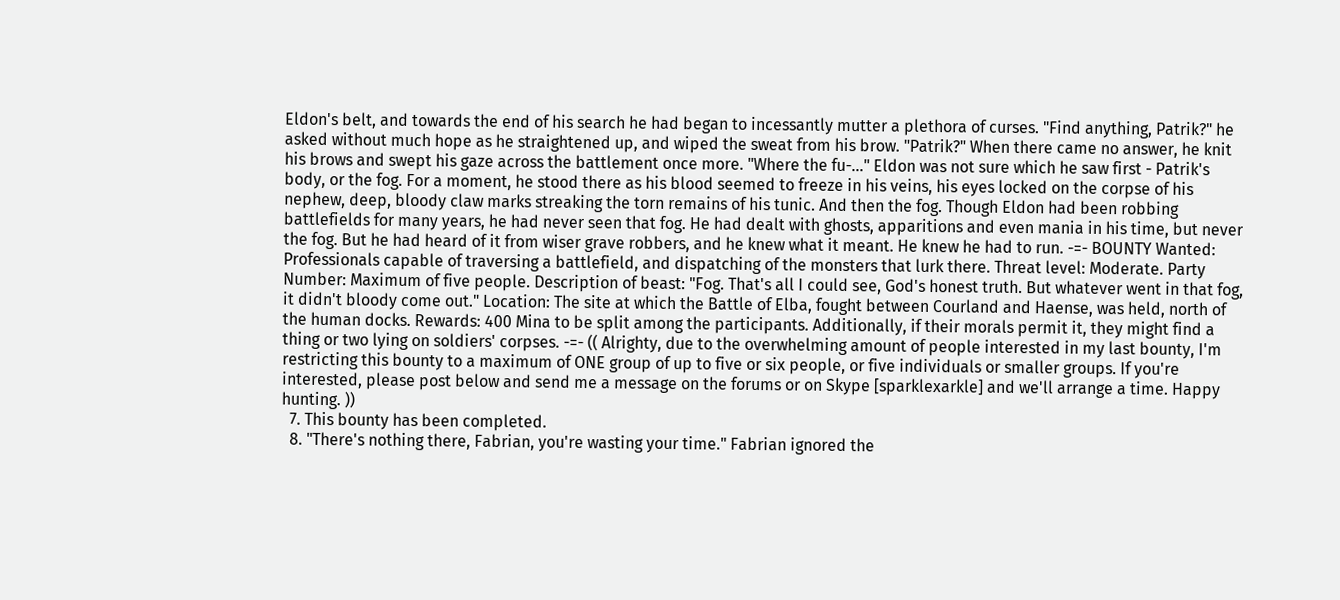Eldon's belt, and towards the end of his search he had began to incessantly mutter a plethora of curses. "Find anything, Patrik?" he asked without much hope as he straightened up, and wiped the sweat from his brow. "Patrik?" When there came no answer, he knit his brows and swept his gaze across the battlement once more. "Where the fu-..." Eldon was not sure which he saw first - Patrik's body, or the fog. For a moment, he stood there as his blood seemed to freeze in his veins, his eyes locked on the corpse of his nephew, deep, bloody claw marks streaking the torn remains of his tunic. And then the fog. Though Eldon had been robbing battlefields for many years, he had never seen that fog. He had dealt with ghosts, apparitions and even mania in his time, but never the fog. But he had heard of it from wiser grave robbers, and he knew what it meant. He knew he had to run. -=- BOUNTY Wanted: Professionals capable of traversing a battlefield, and dispatching of the monsters that lurk there. Threat level: Moderate. Party Number: Maximum of five people. Description of beast: "Fog. That's all I could see, God's honest truth. But whatever went in that fog, it didn't bloody come out." Location: The site at which the Battle of Elba, fought between Courland and Haense, was held, north of the human docks. Rewards: 400 Mina to be split among the participants. Additionally, if their morals permit it, they might find a thing or two lying on soldiers' corpses. -=- (( Alrighty, due to the overwhelming amount of people interested in my last bounty, I'm restricting this bounty to a maximum of ONE group of up to five or six people, or five individuals or smaller groups. If you're interested, please post below and send me a message on the forums or on Skype [sparklexarkle] and we'll arrange a time. Happy hunting. ))
  7. This bounty has been completed.
  8. "There's nothing there, Fabrian, you're wasting your time." Fabrian ignored the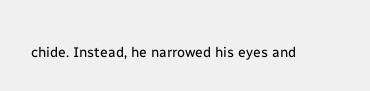chide. Instead, he narrowed his eyes and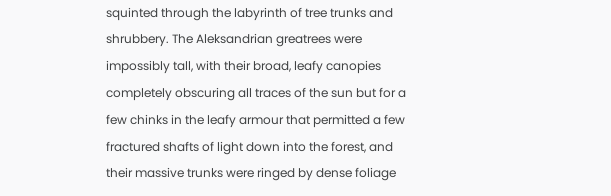squinted through the labyrinth of tree trunks and shrubbery. The Aleksandrian greatrees were impossibly tall, with their broad, leafy canopies completely obscuring all traces of the sun but for a few chinks in the leafy armour that permitted a few fractured shafts of light down into the forest, and their massive trunks were ringed by dense foliage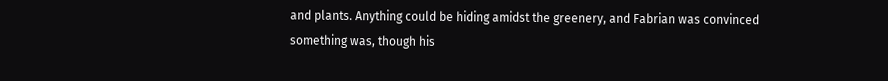and plants. Anything could be hiding amidst the greenery, and Fabrian was convinced something was, though his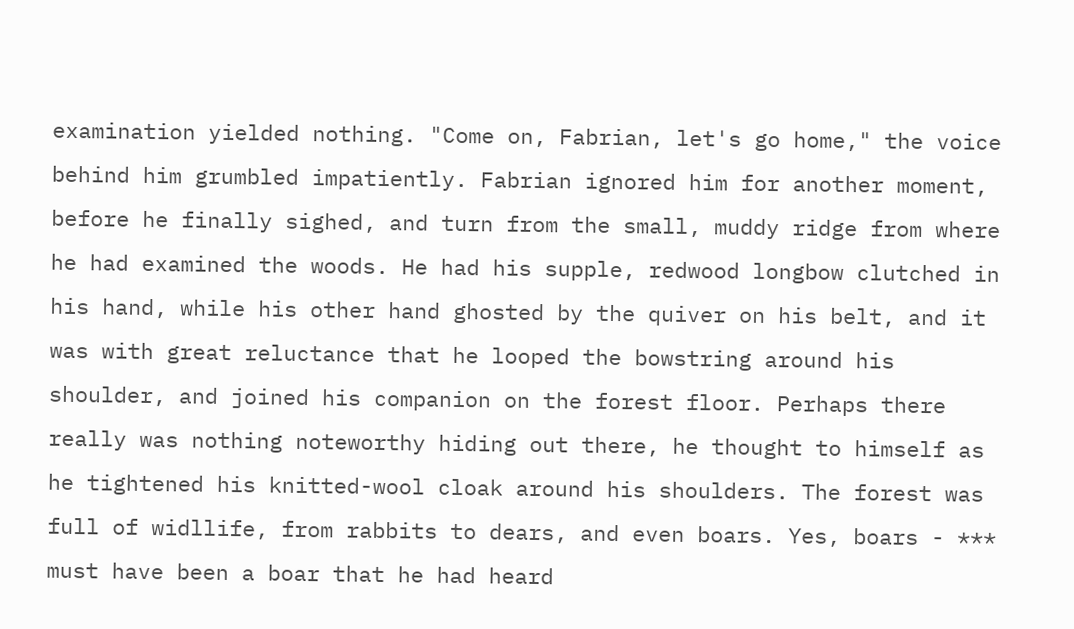examination yielded nothing. "Come on, Fabrian, let's go home," the voice behind him grumbled impatiently. Fabrian ignored him for another moment, before he finally sighed, and turn from the small, muddy ridge from where he had examined the woods. He had his supple, redwood longbow clutched in his hand, while his other hand ghosted by the quiver on his belt, and it was with great reluctance that he looped the bowstring around his shoulder, and joined his companion on the forest floor. Perhaps there really was nothing noteworthy hiding out there, he thought to himself as he tightened his knitted-wool cloak around his shoulders. The forest was full of widllife, from rabbits to dears, and even boars. Yes, boars - *** must have been a boar that he had heard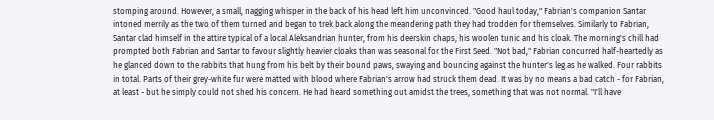stomping around. However, a small, nagging whisper in the back of his head left him unconvinced. "Good haul today," Fabrian's companion Santar intoned merrily as the two of them turned and began to trek back along the meandering path they had trodden for themselves. Similarly to Fabrian, Santar clad himself in the attire typical of a local Aleksandrian hunter, from his deerskin chaps, his woolen tunic and his cloak. The morning's chill had prompted both Fabrian and Santar to favour slightly heavier cloaks than was seasonal for the First Seed. "Not bad," Fabrian concurred half-heartedly as he glanced down to the rabbits that hung from his belt by their bound paws, swaying and bouncing against the hunter's leg as he walked. Four rabbits in total. Parts of their grey-white fur were matted with blood where Fabrian's arrow had struck them dead. It was by no means a bad catch - for Fabrian, at least - but he simply could not shed his concern. He had heard something out amidst the trees, something that was not normal. "I'll have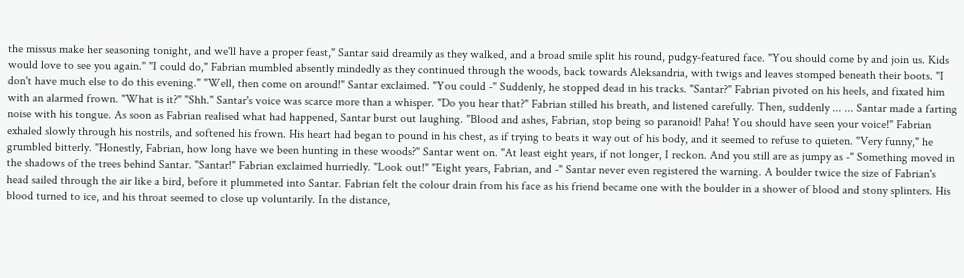the missus make her seasoning tonight, and we'll have a proper feast," Santar said dreamily as they walked, and a broad smile split his round, pudgy-featured face. "You should come by and join us. Kids would love to see you again." "I could do," Fabrian mumbled absently mindedly as they continued through the woods, back towards Aleksandria, with twigs and leaves stomped beneath their boots. "I don't have much else to do this evening." "Well, then come on around!" Santar exclaimed. "You could -" Suddenly, he stopped dead in his tracks. "Santar?" Fabrian pivoted on his heels, and fixated him with an alarmed frown. "What is it?" "Shh." Santar's voice was scarce more than a whisper. "Do you hear that?" Fabrian stilled his breath, and listened carefully. Then, suddenly ... ... Santar made a farting noise with his tongue. As soon as Fabrian realised what had happened, Santar burst out laughing. "Blood and ashes, Fabrian, stop being so paranoid! Paha! You should have seen your voice!" Fabrian exhaled slowly through his nostrils, and softened his frown. His heart had began to pound in his chest, as if trying to beats it way out of his body, and it seemed to refuse to quieten. "Very funny," he grumbled bitterly. "Honestly, Fabrian, how long have we been hunting in these woods?" Santar went on. "At least eight years, if not longer, I reckon. And you still are as jumpy as -" Something moved in the shadows of the trees behind Santar. "Santar!" Fabrian exclaimed hurriedly. "Look out!" "Eight years, Fabrian, and -" Santar never even registered the warning. A boulder twice the size of Fabrian's head sailed through the air like a bird, before it plummeted into Santar. Fabrian felt the colour drain from his face as his friend became one with the boulder in a shower of blood and stony splinters. His blood turned to ice, and his throat seemed to close up voluntarily. In the distance,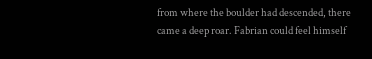from where the boulder had descended, there came a deep roar. Fabrian could feel himself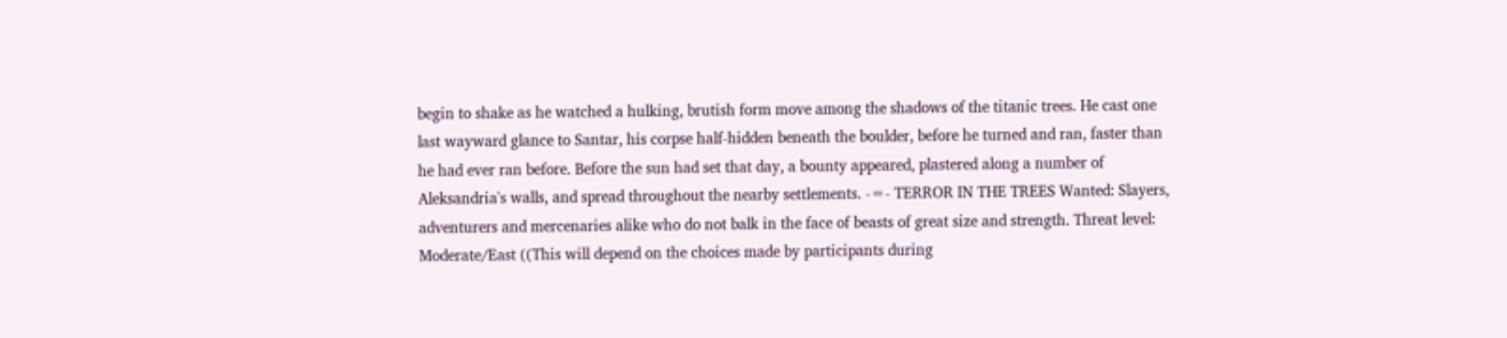begin to shake as he watched a hulking, brutish form move among the shadows of the titanic trees. He cast one last wayward glance to Santar, his corpse half-hidden beneath the boulder, before he turned and ran, faster than he had ever ran before. Before the sun had set that day, a bounty appeared, plastered along a number of Aleksandria's walls, and spread throughout the nearby settlements. -=- TERROR IN THE TREES Wanted: Slayers, adventurers and mercenaries alike who do not balk in the face of beasts of great size and strength. Threat level: Moderate/East ((This will depend on the choices made by participants during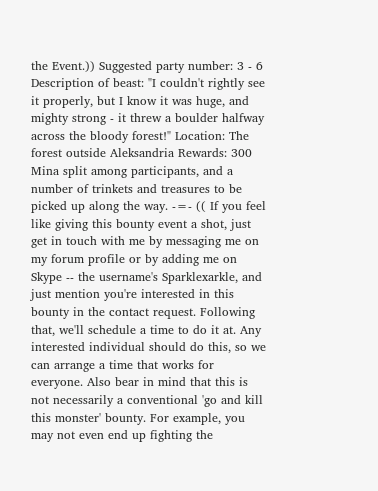the Event.)) Suggested party number: 3 - 6 Description of beast: "I couldn't rightly see it properly, but I know it was huge, and mighty strong - it threw a boulder halfway across the bloody forest!" Location: The forest outside Aleksandria Rewards: 300 Mina split among participants, and a number of trinkets and treasures to be picked up along the way. -=- (( If you feel like giving this bounty event a shot, just get in touch with me by messaging me on my forum profile or by adding me on Skype -- the username's Sparklexarkle, and just mention you're interested in this bounty in the contact request. Following that, we'll schedule a time to do it at. Any interested individual should do this, so we can arrange a time that works for everyone. Also bear in mind that this is not necessarily a conventional 'go and kill this monster' bounty. For example, you may not even end up fighting the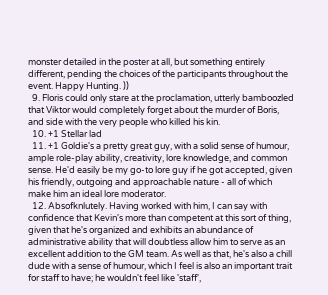monster detailed in the poster at all, but something entirely different, pending the choices of the participants throughout the event. Happy Hunting. ))
  9. Floris could only stare at the proclamation, utterly bamboozled that Viktor would completely forget about the murder of Boris, and side with the very people who killed his kin.
  10. +1 Stellar lad
  11. +1 Goldie's a pretty great guy, with a solid sense of humour, ample role-play ability, creativity, lore knowledge, and common sense. He'd easily be my go-to lore guy if he got accepted, given his friendly, outgoing and approachable nature - all of which make him an ideal lore moderator.
  12. Absofknlutely. Having worked with him, I can say with confidence that Kevin's more than competent at this sort of thing, given that he's organized and exhibits an abundance of administrative ability that will doubtless allow him to serve as an excellent addition to the GM team. As well as that, he's also a chill dude with a sense of humour, which I feel is also an important trait for staff to have; he wouldn't feel like 'staff',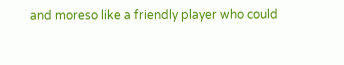and moreso like a friendly player who could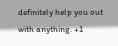definitely help you out with anything. +1